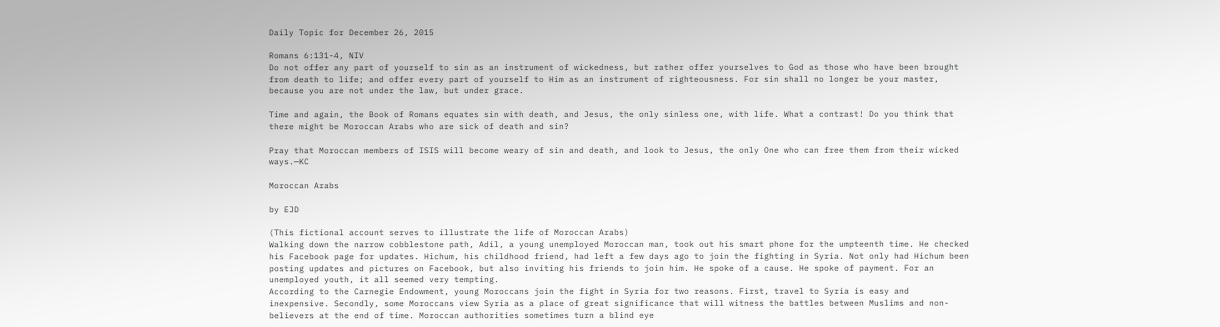Daily Topic for December 26, 2015

Romans 6:131-4, NIV
Do not offer any part of yourself to sin as an instrument of wickedness, but rather offer yourselves to God as those who have been brought from death to life; and offer every part of yourself to Him as an instrument of righteousness. For sin shall no longer be your master, because you are not under the law, but under grace.

Time and again, the Book of Romans equates sin with death, and Jesus, the only sinless one, with life. What a contrast! Do you think that there might be Moroccan Arabs who are sick of death and sin?

Pray that Moroccan members of ISIS will become weary of sin and death, and look to Jesus, the only One who can free them from their wicked ways.—KC

Moroccan Arabs

by EJD

(This fictional account serves to illustrate the life of Moroccan Arabs)
Walking down the narrow cobblestone path, Adil, a young unemployed Moroccan man, took out his smart phone for the umpteenth time. He checked his Facebook page for updates. Hichum, his childhood friend, had left a few days ago to join the fighting in Syria. Not only had Hichum been posting updates and pictures on Facebook, but also inviting his friends to join him. He spoke of a cause. He spoke of payment. For an unemployed youth, it all seemed very tempting.
According to the Carnegie Endowment, young Moroccans join the fight in Syria for two reasons. First, travel to Syria is easy and inexpensive. Secondly, some Moroccans view Syria as a place of great significance that will witness the battles between Muslims and non-believers at the end of time. Moroccan authorities sometimes turn a blind eye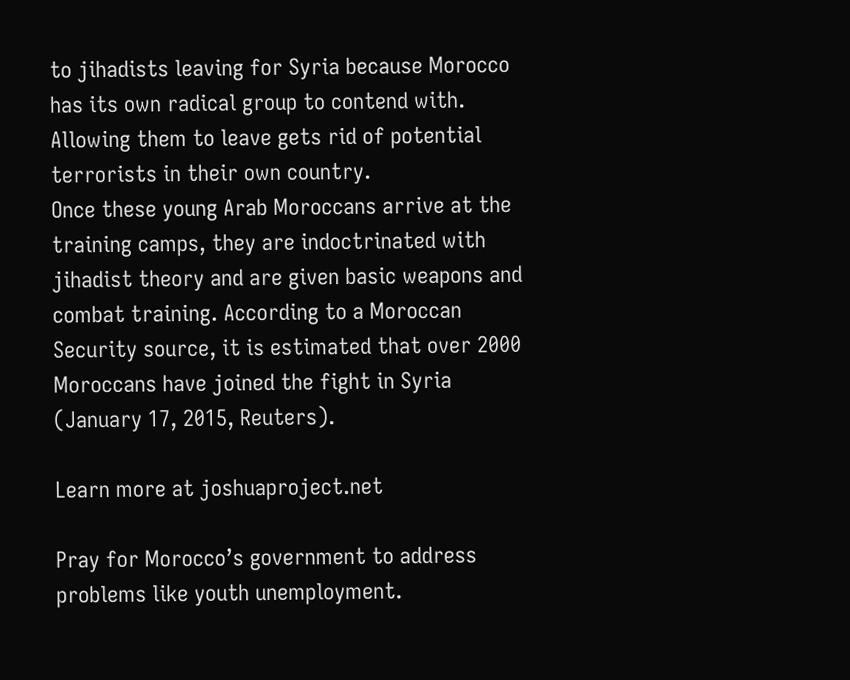to jihadists leaving for Syria because Morocco has its own radical group to contend with. Allowing them to leave gets rid of potential terrorists in their own country.
Once these young Arab Moroccans arrive at the training camps, they are indoctrinated with jihadist theory and are given basic weapons and combat training. According to a Moroccan Security source, it is estimated that over 2000 Moroccans have joined the fight in Syria (January 17, 2015, Reuters).

Learn more at joshuaproject.net

Pray for Morocco’s government to address problems like youth unemployment.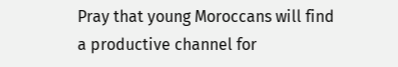Pray that young Moroccans will find a productive channel for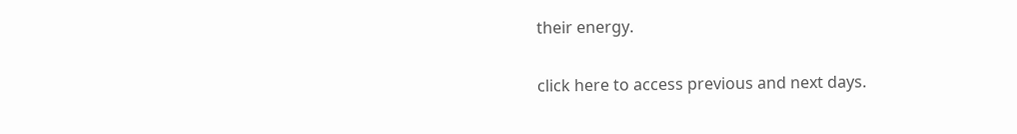their energy.

click here to access previous and next days.